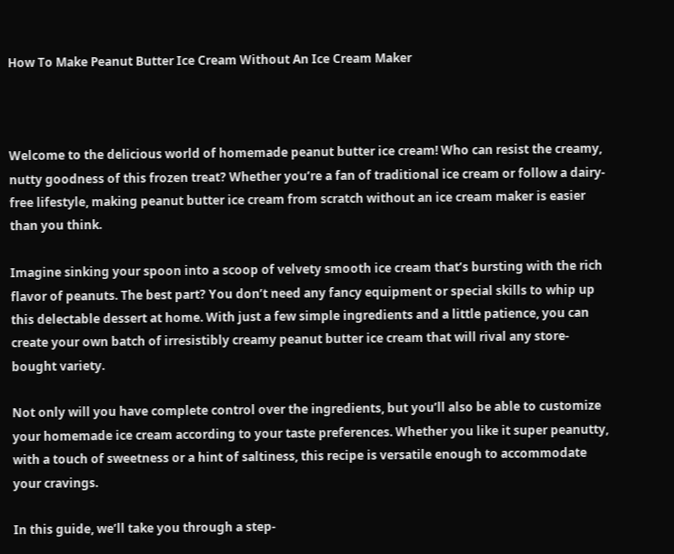How To Make Peanut Butter Ice Cream Without An Ice Cream Maker



Welcome to the delicious world of homemade peanut butter ice cream! Who can resist the creamy, nutty goodness of this frozen treat? Whether you’re a fan of traditional ice cream or follow a dairy-free lifestyle, making peanut butter ice cream from scratch without an ice cream maker is easier than you think.

Imagine sinking your spoon into a scoop of velvety smooth ice cream that’s bursting with the rich flavor of peanuts. The best part? You don’t need any fancy equipment or special skills to whip up this delectable dessert at home. With just a few simple ingredients and a little patience, you can create your own batch of irresistibly creamy peanut butter ice cream that will rival any store-bought variety.

Not only will you have complete control over the ingredients, but you’ll also be able to customize your homemade ice cream according to your taste preferences. Whether you like it super peanutty, with a touch of sweetness or a hint of saltiness, this recipe is versatile enough to accommodate your cravings.

In this guide, we’ll take you through a step-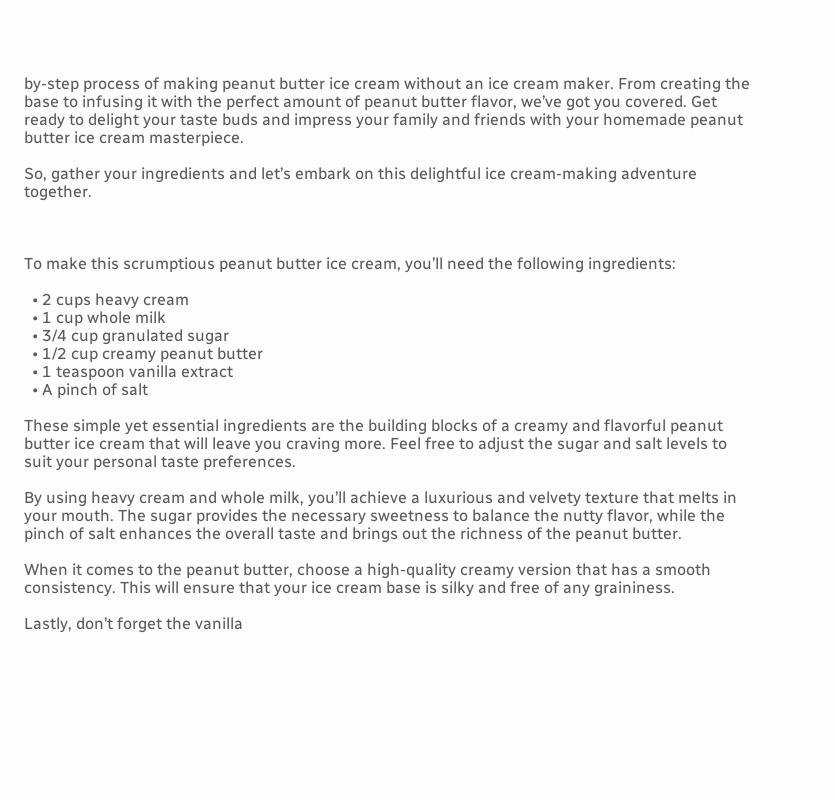by-step process of making peanut butter ice cream without an ice cream maker. From creating the base to infusing it with the perfect amount of peanut butter flavor, we’ve got you covered. Get ready to delight your taste buds and impress your family and friends with your homemade peanut butter ice cream masterpiece.

So, gather your ingredients and let’s embark on this delightful ice cream-making adventure together.



To make this scrumptious peanut butter ice cream, you’ll need the following ingredients:

  • 2 cups heavy cream
  • 1 cup whole milk
  • 3/4 cup granulated sugar
  • 1/2 cup creamy peanut butter
  • 1 teaspoon vanilla extract
  • A pinch of salt

These simple yet essential ingredients are the building blocks of a creamy and flavorful peanut butter ice cream that will leave you craving more. Feel free to adjust the sugar and salt levels to suit your personal taste preferences.

By using heavy cream and whole milk, you’ll achieve a luxurious and velvety texture that melts in your mouth. The sugar provides the necessary sweetness to balance the nutty flavor, while the pinch of salt enhances the overall taste and brings out the richness of the peanut butter.

When it comes to the peanut butter, choose a high-quality creamy version that has a smooth consistency. This will ensure that your ice cream base is silky and free of any graininess.

Lastly, don’t forget the vanilla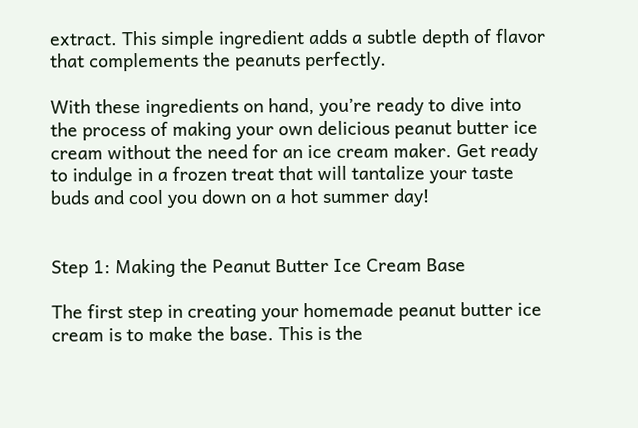extract. This simple ingredient adds a subtle depth of flavor that complements the peanuts perfectly.

With these ingredients on hand, you’re ready to dive into the process of making your own delicious peanut butter ice cream without the need for an ice cream maker. Get ready to indulge in a frozen treat that will tantalize your taste buds and cool you down on a hot summer day!


Step 1: Making the Peanut Butter Ice Cream Base

The first step in creating your homemade peanut butter ice cream is to make the base. This is the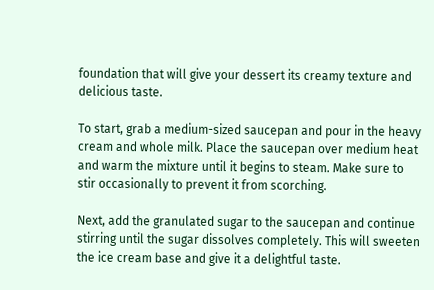foundation that will give your dessert its creamy texture and delicious taste.

To start, grab a medium-sized saucepan and pour in the heavy cream and whole milk. Place the saucepan over medium heat and warm the mixture until it begins to steam. Make sure to stir occasionally to prevent it from scorching.

Next, add the granulated sugar to the saucepan and continue stirring until the sugar dissolves completely. This will sweeten the ice cream base and give it a delightful taste.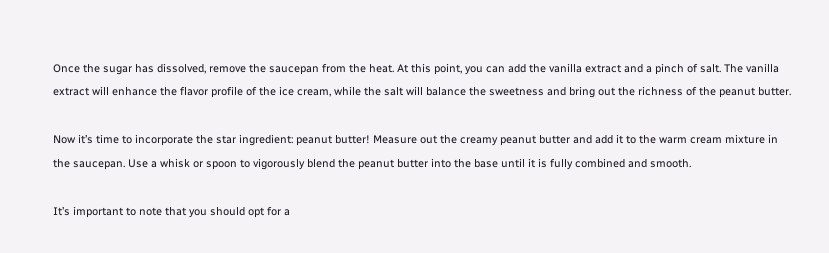Once the sugar has dissolved, remove the saucepan from the heat. At this point, you can add the vanilla extract and a pinch of salt. The vanilla extract will enhance the flavor profile of the ice cream, while the salt will balance the sweetness and bring out the richness of the peanut butter.

Now it’s time to incorporate the star ingredient: peanut butter! Measure out the creamy peanut butter and add it to the warm cream mixture in the saucepan. Use a whisk or spoon to vigorously blend the peanut butter into the base until it is fully combined and smooth.

It’s important to note that you should opt for a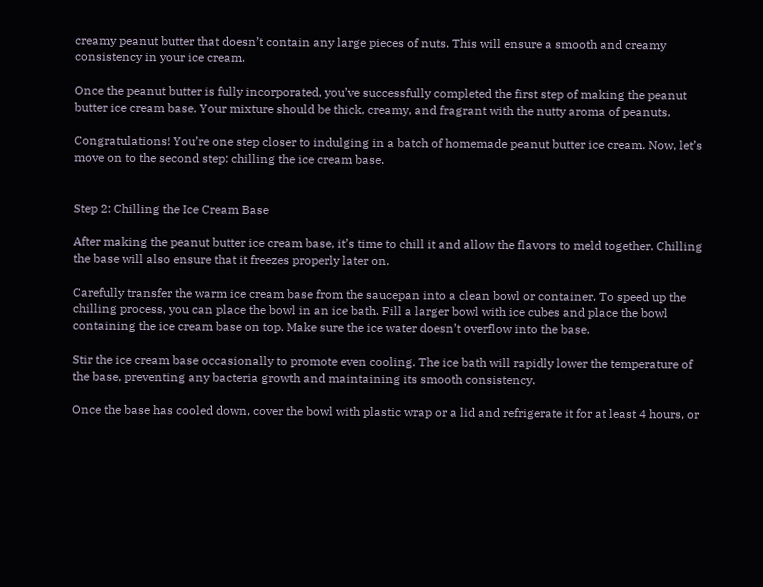creamy peanut butter that doesn’t contain any large pieces of nuts. This will ensure a smooth and creamy consistency in your ice cream.

Once the peanut butter is fully incorporated, you’ve successfully completed the first step of making the peanut butter ice cream base. Your mixture should be thick, creamy, and fragrant with the nutty aroma of peanuts.

Congratulations! You’re one step closer to indulging in a batch of homemade peanut butter ice cream. Now, let’s move on to the second step: chilling the ice cream base.


Step 2: Chilling the Ice Cream Base

After making the peanut butter ice cream base, it’s time to chill it and allow the flavors to meld together. Chilling the base will also ensure that it freezes properly later on.

Carefully transfer the warm ice cream base from the saucepan into a clean bowl or container. To speed up the chilling process, you can place the bowl in an ice bath. Fill a larger bowl with ice cubes and place the bowl containing the ice cream base on top. Make sure the ice water doesn’t overflow into the base.

Stir the ice cream base occasionally to promote even cooling. The ice bath will rapidly lower the temperature of the base, preventing any bacteria growth and maintaining its smooth consistency.

Once the base has cooled down, cover the bowl with plastic wrap or a lid and refrigerate it for at least 4 hours, or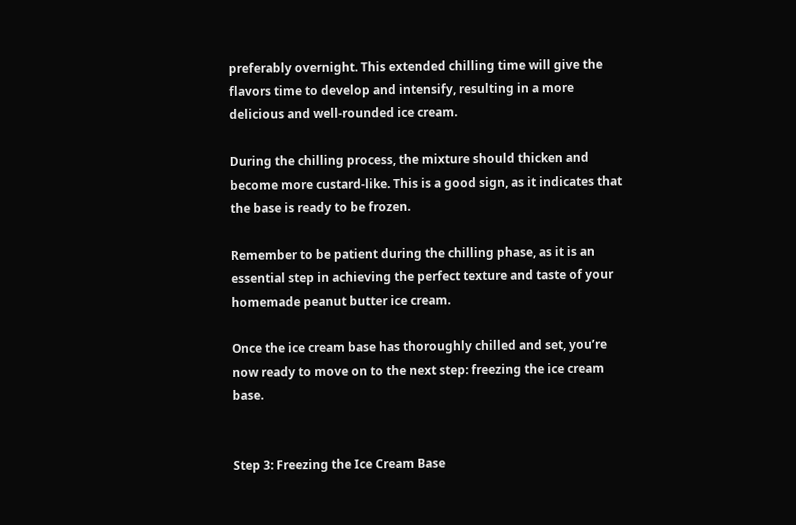preferably overnight. This extended chilling time will give the flavors time to develop and intensify, resulting in a more delicious and well-rounded ice cream.

During the chilling process, the mixture should thicken and become more custard-like. This is a good sign, as it indicates that the base is ready to be frozen.

Remember to be patient during the chilling phase, as it is an essential step in achieving the perfect texture and taste of your homemade peanut butter ice cream.

Once the ice cream base has thoroughly chilled and set, you’re now ready to move on to the next step: freezing the ice cream base.


Step 3: Freezing the Ice Cream Base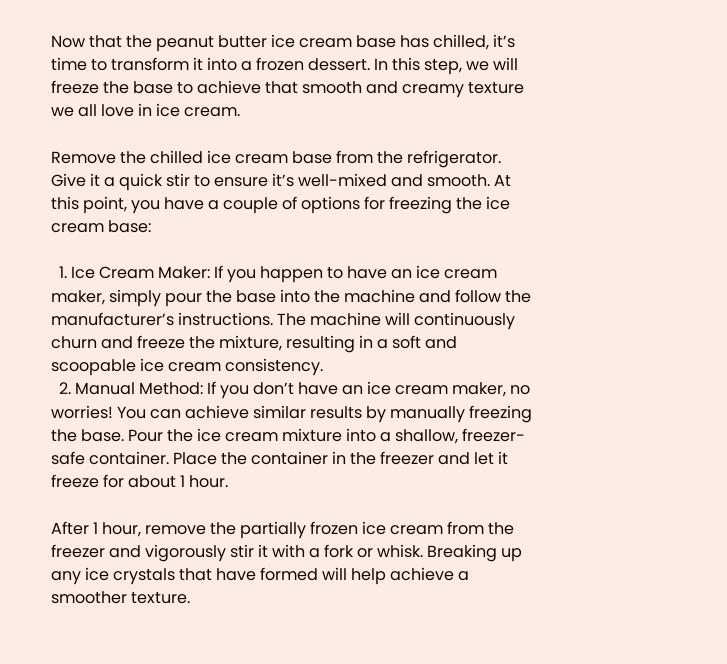Now that the peanut butter ice cream base has chilled, it’s time to transform it into a frozen dessert. In this step, we will freeze the base to achieve that smooth and creamy texture we all love in ice cream.

Remove the chilled ice cream base from the refrigerator. Give it a quick stir to ensure it’s well-mixed and smooth. At this point, you have a couple of options for freezing the ice cream base:

  1. Ice Cream Maker: If you happen to have an ice cream maker, simply pour the base into the machine and follow the manufacturer’s instructions. The machine will continuously churn and freeze the mixture, resulting in a soft and scoopable ice cream consistency.
  2. Manual Method: If you don’t have an ice cream maker, no worries! You can achieve similar results by manually freezing the base. Pour the ice cream mixture into a shallow, freezer-safe container. Place the container in the freezer and let it freeze for about 1 hour.

After 1 hour, remove the partially frozen ice cream from the freezer and vigorously stir it with a fork or whisk. Breaking up any ice crystals that have formed will help achieve a smoother texture.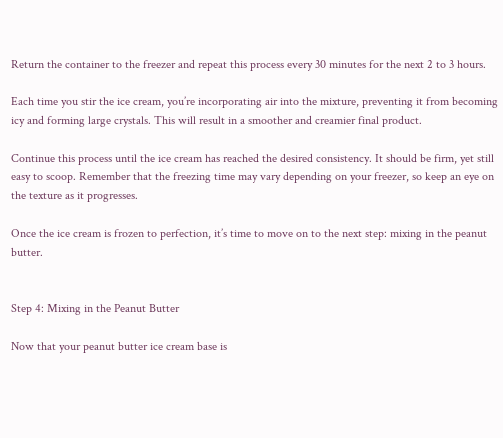Return the container to the freezer and repeat this process every 30 minutes for the next 2 to 3 hours.

Each time you stir the ice cream, you’re incorporating air into the mixture, preventing it from becoming icy and forming large crystals. This will result in a smoother and creamier final product.

Continue this process until the ice cream has reached the desired consistency. It should be firm, yet still easy to scoop. Remember that the freezing time may vary depending on your freezer, so keep an eye on the texture as it progresses.

Once the ice cream is frozen to perfection, it’s time to move on to the next step: mixing in the peanut butter.


Step 4: Mixing in the Peanut Butter

Now that your peanut butter ice cream base is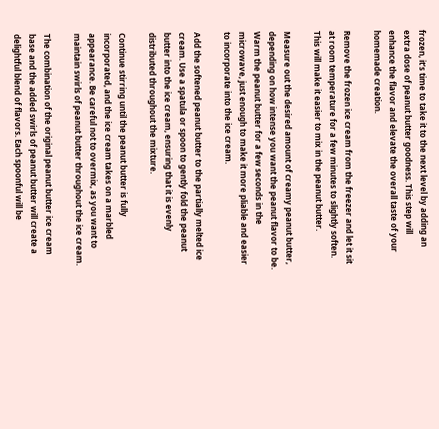frozen, it’s time to take it to the next level by adding an extra dose of peanut butter goodness. This step will enhance the flavor and elevate the overall taste of your homemade creation.

Remove the frozen ice cream from the freezer and let it sit at room temperature for a few minutes to slightly soften. This will make it easier to mix in the peanut butter.

Measure out the desired amount of creamy peanut butter, depending on how intense you want the peanut flavor to be. Warm the peanut butter for a few seconds in the microwave, just enough to make it more pliable and easier to incorporate into the ice cream.

Add the softened peanut butter to the partially melted ice cream. Use a spatula or spoon to gently fold the peanut butter into the ice cream, ensuring that it is evenly distributed throughout the mixture.

Continue stirring until the peanut butter is fully incorporated, and the ice cream takes on a marbled appearance. Be careful not to overmix, as you want to maintain swirls of peanut butter throughout the ice cream.

The combination of the original peanut butter ice cream base and the added swirls of peanut butter will create a delightful blend of flavors. Each spoonful will be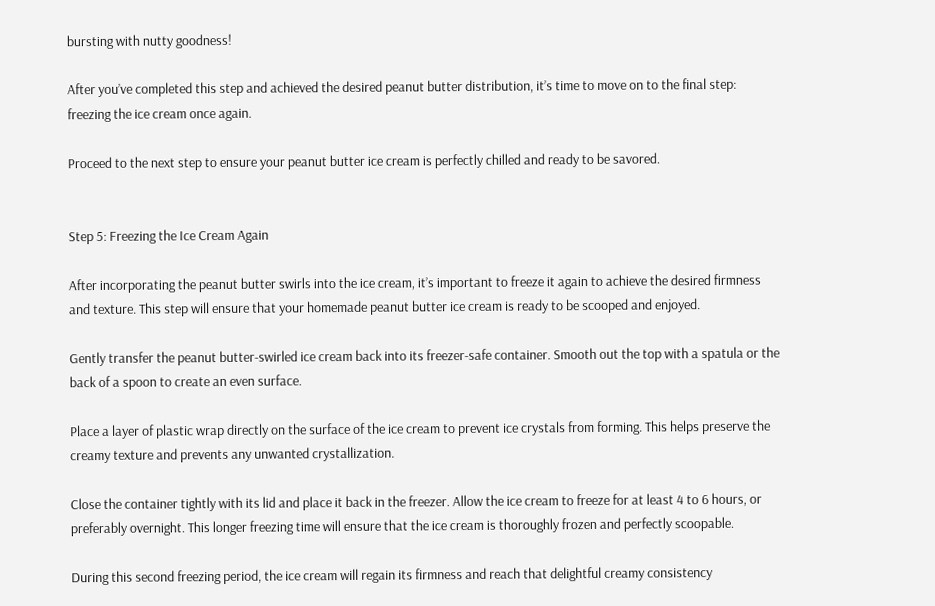bursting with nutty goodness!

After you’ve completed this step and achieved the desired peanut butter distribution, it’s time to move on to the final step: freezing the ice cream once again.

Proceed to the next step to ensure your peanut butter ice cream is perfectly chilled and ready to be savored.


Step 5: Freezing the Ice Cream Again

After incorporating the peanut butter swirls into the ice cream, it’s important to freeze it again to achieve the desired firmness and texture. This step will ensure that your homemade peanut butter ice cream is ready to be scooped and enjoyed.

Gently transfer the peanut butter-swirled ice cream back into its freezer-safe container. Smooth out the top with a spatula or the back of a spoon to create an even surface.

Place a layer of plastic wrap directly on the surface of the ice cream to prevent ice crystals from forming. This helps preserve the creamy texture and prevents any unwanted crystallization.

Close the container tightly with its lid and place it back in the freezer. Allow the ice cream to freeze for at least 4 to 6 hours, or preferably overnight. This longer freezing time will ensure that the ice cream is thoroughly frozen and perfectly scoopable.

During this second freezing period, the ice cream will regain its firmness and reach that delightful creamy consistency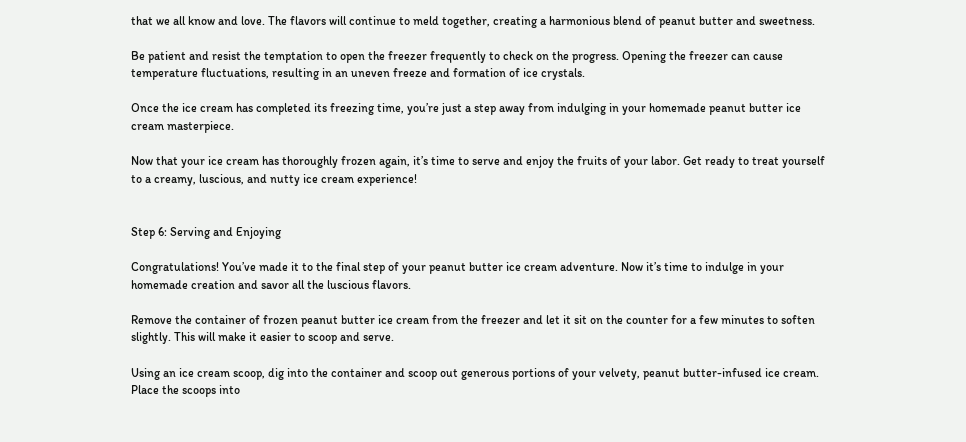that we all know and love. The flavors will continue to meld together, creating a harmonious blend of peanut butter and sweetness.

Be patient and resist the temptation to open the freezer frequently to check on the progress. Opening the freezer can cause temperature fluctuations, resulting in an uneven freeze and formation of ice crystals.

Once the ice cream has completed its freezing time, you’re just a step away from indulging in your homemade peanut butter ice cream masterpiece.

Now that your ice cream has thoroughly frozen again, it’s time to serve and enjoy the fruits of your labor. Get ready to treat yourself to a creamy, luscious, and nutty ice cream experience!


Step 6: Serving and Enjoying

Congratulations! You’ve made it to the final step of your peanut butter ice cream adventure. Now it’s time to indulge in your homemade creation and savor all the luscious flavors.

Remove the container of frozen peanut butter ice cream from the freezer and let it sit on the counter for a few minutes to soften slightly. This will make it easier to scoop and serve.

Using an ice cream scoop, dig into the container and scoop out generous portions of your velvety, peanut butter-infused ice cream. Place the scoops into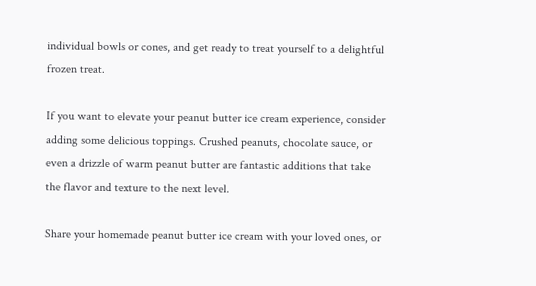individual bowls or cones, and get ready to treat yourself to a delightful frozen treat.

If you want to elevate your peanut butter ice cream experience, consider adding some delicious toppings. Crushed peanuts, chocolate sauce, or even a drizzle of warm peanut butter are fantastic additions that take the flavor and texture to the next level.

Share your homemade peanut butter ice cream with your loved ones, or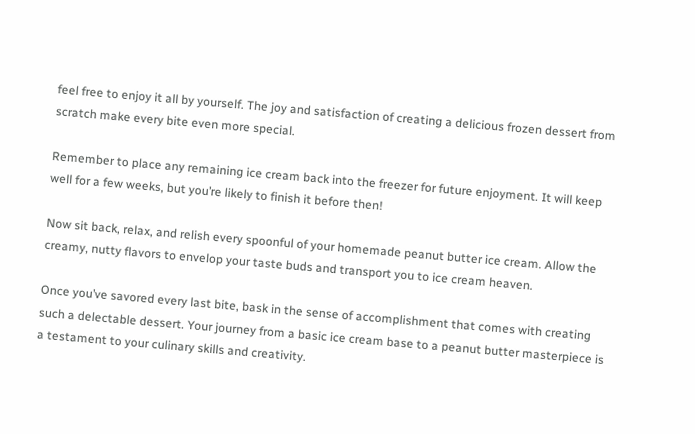feel free to enjoy it all by yourself. The joy and satisfaction of creating a delicious frozen dessert from scratch make every bite even more special.

Remember to place any remaining ice cream back into the freezer for future enjoyment. It will keep well for a few weeks, but you’re likely to finish it before then!

Now sit back, relax, and relish every spoonful of your homemade peanut butter ice cream. Allow the creamy, nutty flavors to envelop your taste buds and transport you to ice cream heaven.

Once you’ve savored every last bite, bask in the sense of accomplishment that comes with creating such a delectable dessert. Your journey from a basic ice cream base to a peanut butter masterpiece is a testament to your culinary skills and creativity.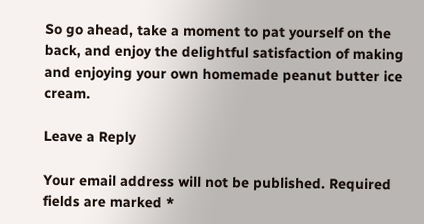So go ahead, take a moment to pat yourself on the back, and enjoy the delightful satisfaction of making and enjoying your own homemade peanut butter ice cream.

Leave a Reply

Your email address will not be published. Required fields are marked *